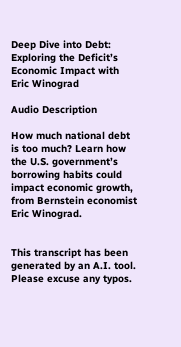Deep Dive into Debt: Exploring the Deficit’s Economic Impact with Eric Winograd

Audio Description

How much national debt is too much? Learn how the U.S. government’s borrowing habits could impact economic growth, from Bernstein economist Eric Winograd.


This transcript has been generated by an A.I. tool. Please excuse any typos.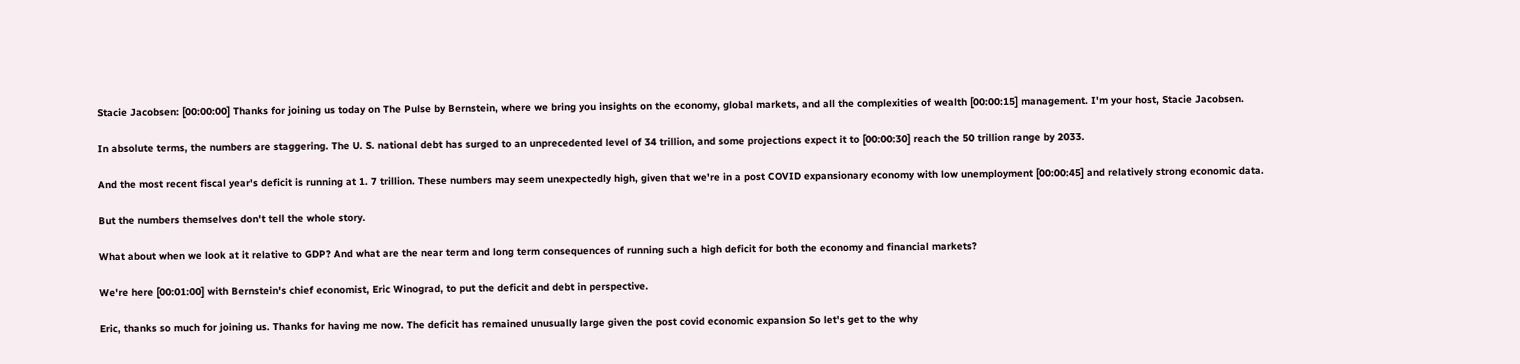Stacie Jacobsen: [00:00:00] Thanks for joining us today on The Pulse by Bernstein, where we bring you insights on the economy, global markets, and all the complexities of wealth [00:00:15] management. I'm your host, Stacie Jacobsen.

In absolute terms, the numbers are staggering. The U. S. national debt has surged to an unprecedented level of 34 trillion, and some projections expect it to [00:00:30] reach the 50 trillion range by 2033.

And the most recent fiscal year's deficit is running at 1. 7 trillion. These numbers may seem unexpectedly high, given that we're in a post COVID expansionary economy with low unemployment [00:00:45] and relatively strong economic data.

But the numbers themselves don't tell the whole story.

What about when we look at it relative to GDP? And what are the near term and long term consequences of running such a high deficit for both the economy and financial markets?

We're here [00:01:00] with Bernstein's chief economist, Eric Winograd, to put the deficit and debt in perspective.

Eric, thanks so much for joining us. Thanks for having me now. The deficit has remained unusually large given the post covid economic expansion So let's get to the why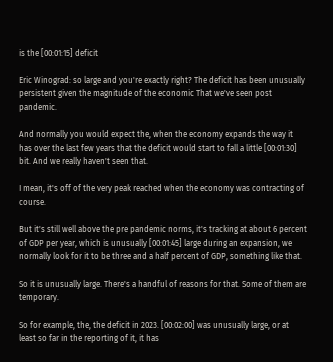is the [00:01:15] deficit

Eric Winograd: so large and you're exactly right? The deficit has been unusually persistent given the magnitude of the economic That we've seen post pandemic.

And normally you would expect the, when the economy expands the way it has over the last few years that the deficit would start to fall a little [00:01:30] bit. And we really haven't seen that.

I mean, it's off of the very peak reached when the economy was contracting of course.

But it's still well above the pre pandemic norms, it's tracking at about 6 percent of GDP per year, which is unusually [00:01:45] large during an expansion, we normally look for it to be three and a half percent of GDP, something like that.

So it is unusually large. There's a handful of reasons for that. Some of them are temporary.

So for example, the, the deficit in 2023. [00:02:00] was unusually large, or at least so far in the reporting of it, it has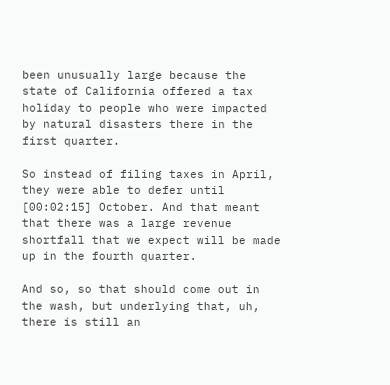been unusually large because the state of California offered a tax holiday to people who were impacted by natural disasters there in the first quarter.

So instead of filing taxes in April, they were able to defer until [00:02:15] October. And that meant that there was a large revenue shortfall that we expect will be made up in the fourth quarter.

And so, so that should come out in the wash, but underlying that, uh, there is still an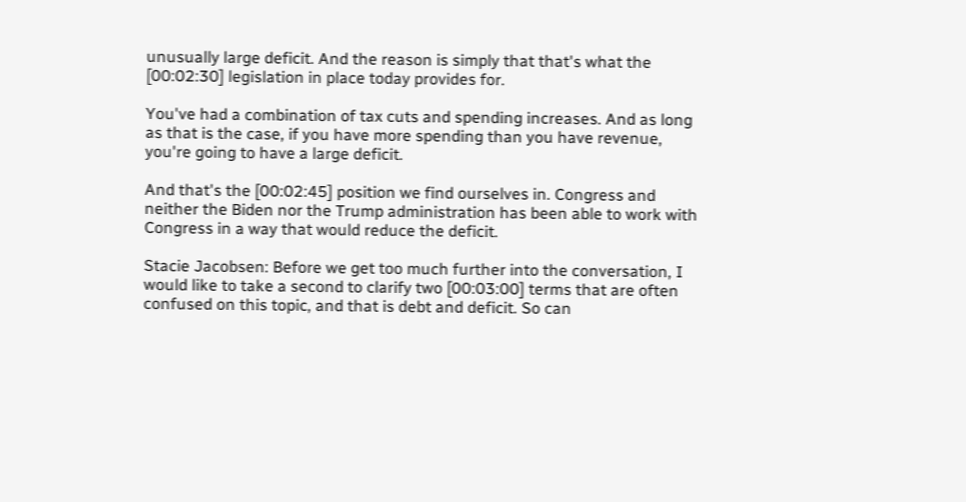unusually large deficit. And the reason is simply that that's what the [00:02:30] legislation in place today provides for.

You've had a combination of tax cuts and spending increases. And as long as that is the case, if you have more spending than you have revenue, you're going to have a large deficit.

And that's the [00:02:45] position we find ourselves in. Congress and neither the Biden nor the Trump administration has been able to work with Congress in a way that would reduce the deficit.

Stacie Jacobsen: Before we get too much further into the conversation, I would like to take a second to clarify two [00:03:00] terms that are often confused on this topic, and that is debt and deficit. So can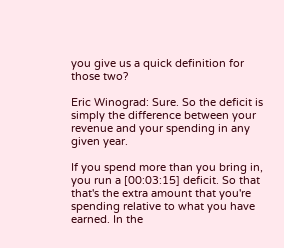you give us a quick definition for those two?

Eric Winograd: Sure. So the deficit is simply the difference between your revenue and your spending in any given year.

If you spend more than you bring in, you run a [00:03:15] deficit. So that that's the extra amount that you're spending relative to what you have earned. In the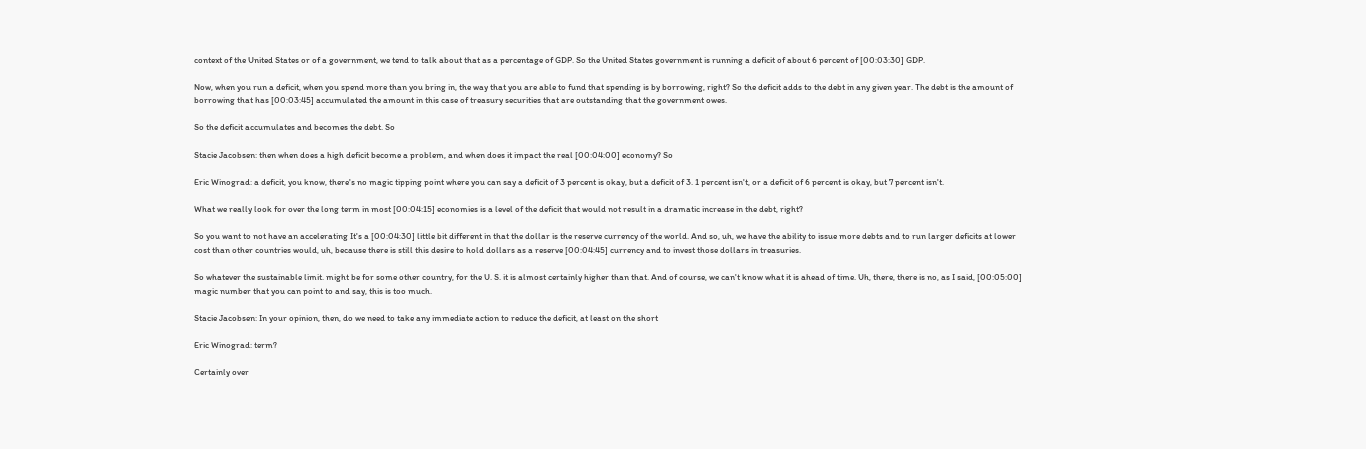context of the United States or of a government, we tend to talk about that as a percentage of GDP. So the United States government is running a deficit of about 6 percent of [00:03:30] GDP.

Now, when you run a deficit, when you spend more than you bring in, the way that you are able to fund that spending is by borrowing, right? So the deficit adds to the debt in any given year. The debt is the amount of borrowing that has [00:03:45] accumulated the amount in this case of treasury securities that are outstanding that the government owes.

So the deficit accumulates and becomes the debt. So

Stacie Jacobsen: then when does a high deficit become a problem, and when does it impact the real [00:04:00] economy? So

Eric Winograd: a deficit, you know, there's no magic tipping point where you can say a deficit of 3 percent is okay, but a deficit of 3. 1 percent isn't, or a deficit of 6 percent is okay, but 7 percent isn't.

What we really look for over the long term in most [00:04:15] economies is a level of the deficit that would not result in a dramatic increase in the debt, right?

So you want to not have an accelerating It's a [00:04:30] little bit different in that the dollar is the reserve currency of the world. And so, uh, we have the ability to issue more debts and to run larger deficits at lower cost than other countries would, uh, because there is still this desire to hold dollars as a reserve [00:04:45] currency and to invest those dollars in treasuries.

So whatever the sustainable limit. might be for some other country, for the U. S. it is almost certainly higher than that. And of course, we can't know what it is ahead of time. Uh, there, there is no, as I said, [00:05:00] magic number that you can point to and say, this is too much.

Stacie Jacobsen: In your opinion, then, do we need to take any immediate action to reduce the deficit, at least on the short

Eric Winograd: term?

Certainly over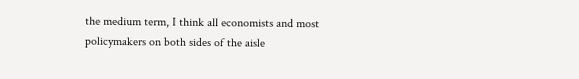the medium term, I think all economists and most policymakers on both sides of the aisle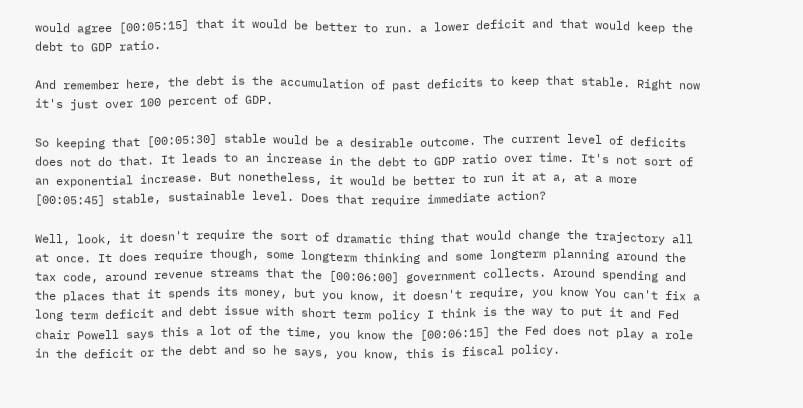would agree [00:05:15] that it would be better to run. a lower deficit and that would keep the debt to GDP ratio.

And remember here, the debt is the accumulation of past deficits to keep that stable. Right now it's just over 100 percent of GDP.

So keeping that [00:05:30] stable would be a desirable outcome. The current level of deficits does not do that. It leads to an increase in the debt to GDP ratio over time. It's not sort of an exponential increase. But nonetheless, it would be better to run it at a, at a more [00:05:45] stable, sustainable level. Does that require immediate action?

Well, look, it doesn't require the sort of dramatic thing that would change the trajectory all at once. It does require though, some longterm thinking and some longterm planning around the tax code, around revenue streams that the [00:06:00] government collects. Around spending and the places that it spends its money, but you know, it doesn't require, you know You can't fix a long term deficit and debt issue with short term policy I think is the way to put it and Fed chair Powell says this a lot of the time, you know the [00:06:15] the Fed does not play a role in the deficit or the debt and so he says, you know, this is fiscal policy.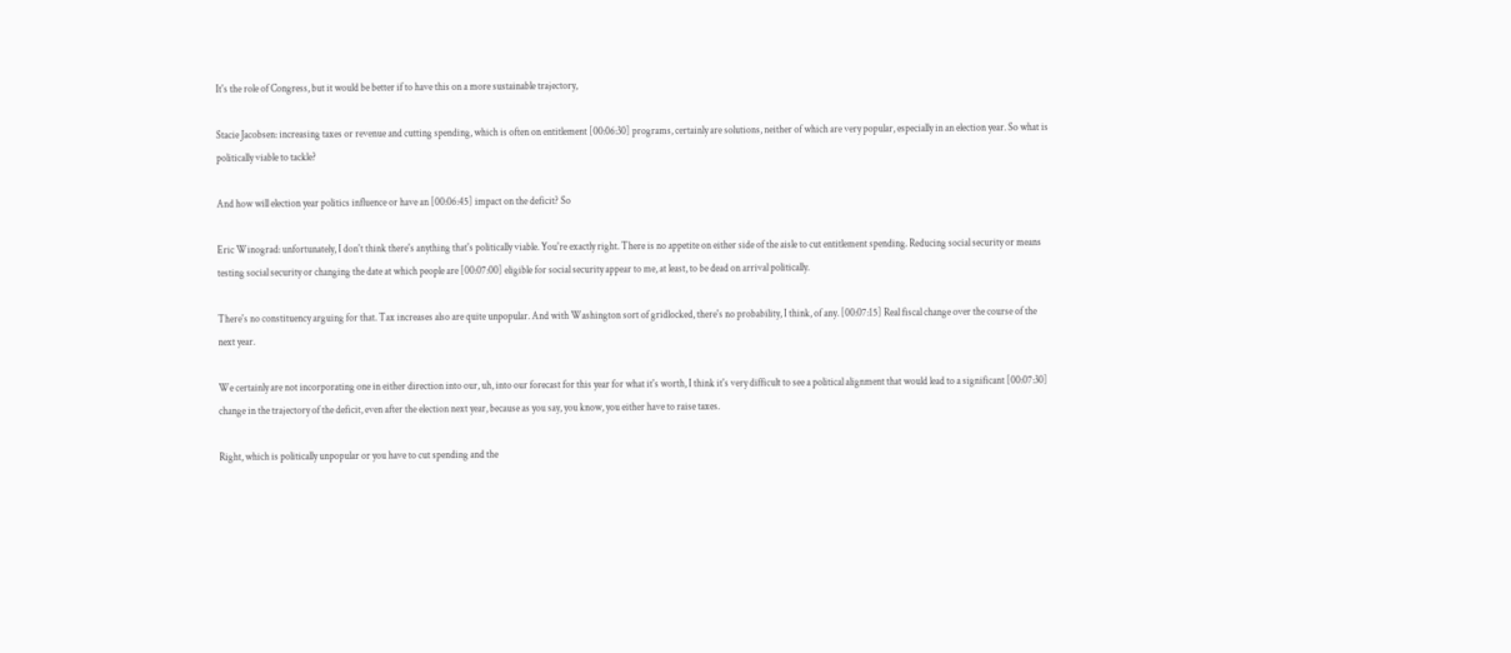It's the role of Congress, but it would be better if to have this on a more sustainable trajectory,

Stacie Jacobsen: increasing taxes or revenue and cutting spending, which is often on entitlement [00:06:30] programs, certainly are solutions, neither of which are very popular, especially in an election year. So what is politically viable to tackle?

And how will election year politics influence or have an [00:06:45] impact on the deficit? So

Eric Winograd: unfortunately, I don't think there's anything that's politically viable. You're exactly right. There is no appetite on either side of the aisle to cut entitlement spending. Reducing social security or means testing social security or changing the date at which people are [00:07:00] eligible for social security appear to me, at least, to be dead on arrival politically.

There's no constituency arguing for that. Tax increases also are quite unpopular. And with Washington sort of gridlocked, there's no probability, I think, of any. [00:07:15] Real fiscal change over the course of the next year.

We certainly are not incorporating one in either direction into our, uh, into our forecast for this year for what it's worth, I think it's very difficult to see a political alignment that would lead to a significant [00:07:30] change in the trajectory of the deficit, even after the election next year, because as you say, you know, you either have to raise taxes.

Right, which is politically unpopular or you have to cut spending and the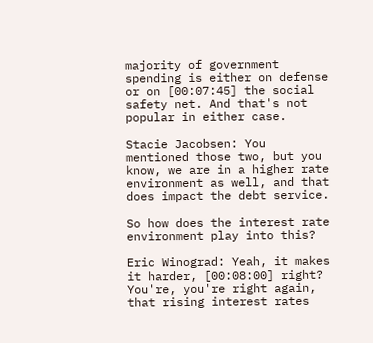majority of government spending is either on defense or on [00:07:45] the social safety net. And that's not popular in either case.

Stacie Jacobsen: You mentioned those two, but you know, we are in a higher rate environment as well, and that does impact the debt service.

So how does the interest rate environment play into this?

Eric Winograd: Yeah, it makes it harder, [00:08:00] right? You're, you're right again, that rising interest rates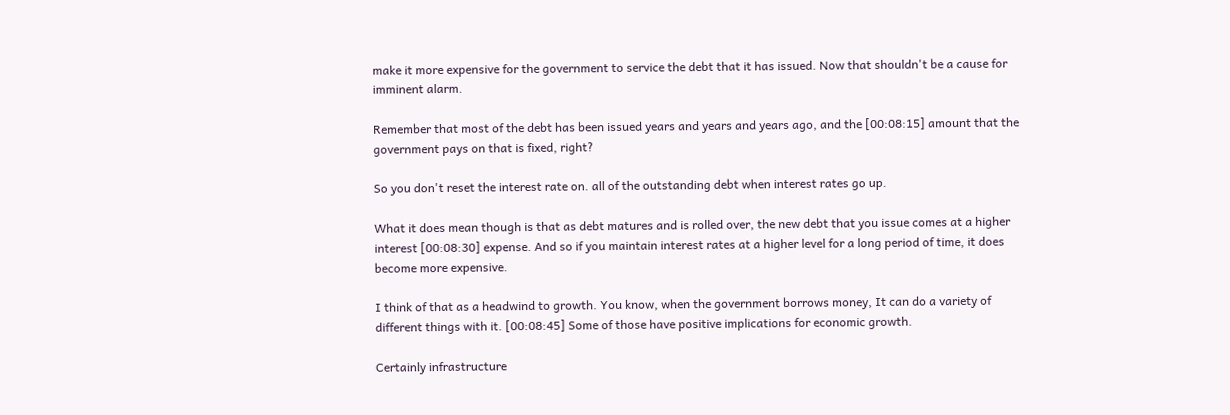make it more expensive for the government to service the debt that it has issued. Now that shouldn't be a cause for imminent alarm.

Remember that most of the debt has been issued years and years and years ago, and the [00:08:15] amount that the government pays on that is fixed, right?

So you don't reset the interest rate on. all of the outstanding debt when interest rates go up.

What it does mean though is that as debt matures and is rolled over, the new debt that you issue comes at a higher interest [00:08:30] expense. And so if you maintain interest rates at a higher level for a long period of time, it does become more expensive.

I think of that as a headwind to growth. You know, when the government borrows money, It can do a variety of different things with it. [00:08:45] Some of those have positive implications for economic growth.

Certainly infrastructure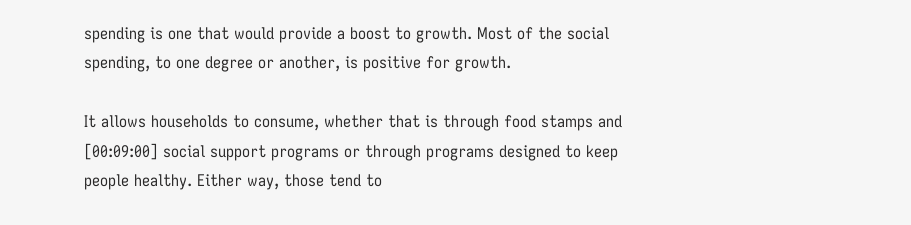spending is one that would provide a boost to growth. Most of the social spending, to one degree or another, is positive for growth.

It allows households to consume, whether that is through food stamps and [00:09:00] social support programs or through programs designed to keep people healthy. Either way, those tend to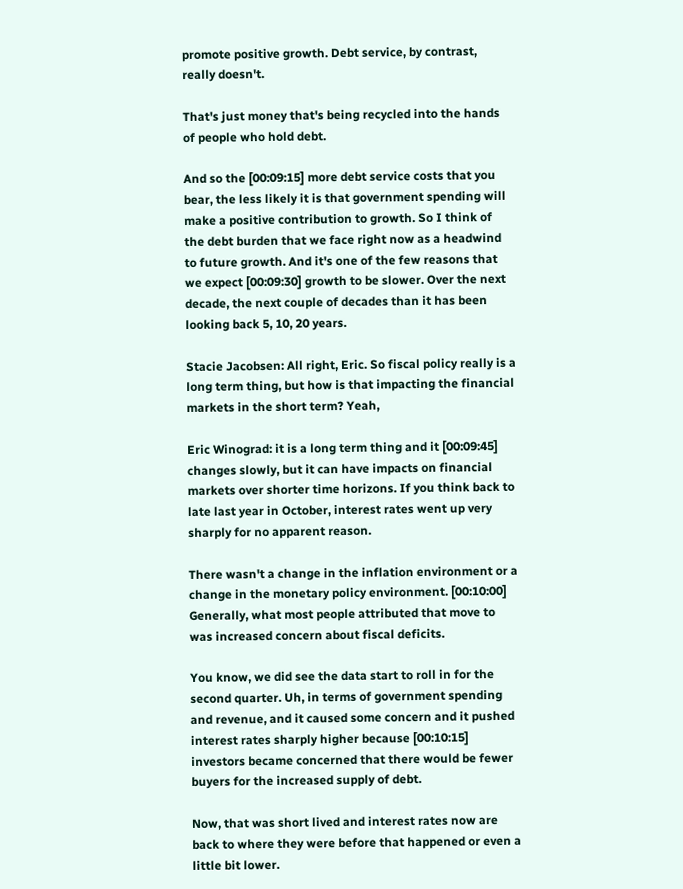promote positive growth. Debt service, by contrast, really doesn't.

That's just money that's being recycled into the hands of people who hold debt.

And so the [00:09:15] more debt service costs that you bear, the less likely it is that government spending will make a positive contribution to growth. So I think of the debt burden that we face right now as a headwind to future growth. And it's one of the few reasons that we expect [00:09:30] growth to be slower. Over the next decade, the next couple of decades than it has been looking back 5, 10, 20 years.

Stacie Jacobsen: All right, Eric. So fiscal policy really is a long term thing, but how is that impacting the financial markets in the short term? Yeah,

Eric Winograd: it is a long term thing and it [00:09:45] changes slowly, but it can have impacts on financial markets over shorter time horizons. If you think back to late last year in October, interest rates went up very sharply for no apparent reason.

There wasn't a change in the inflation environment or a change in the monetary policy environment. [00:10:00] Generally, what most people attributed that move to was increased concern about fiscal deficits.

You know, we did see the data start to roll in for the second quarter. Uh, in terms of government spending and revenue, and it caused some concern and it pushed interest rates sharply higher because [00:10:15] investors became concerned that there would be fewer buyers for the increased supply of debt.

Now, that was short lived and interest rates now are back to where they were before that happened or even a little bit lower.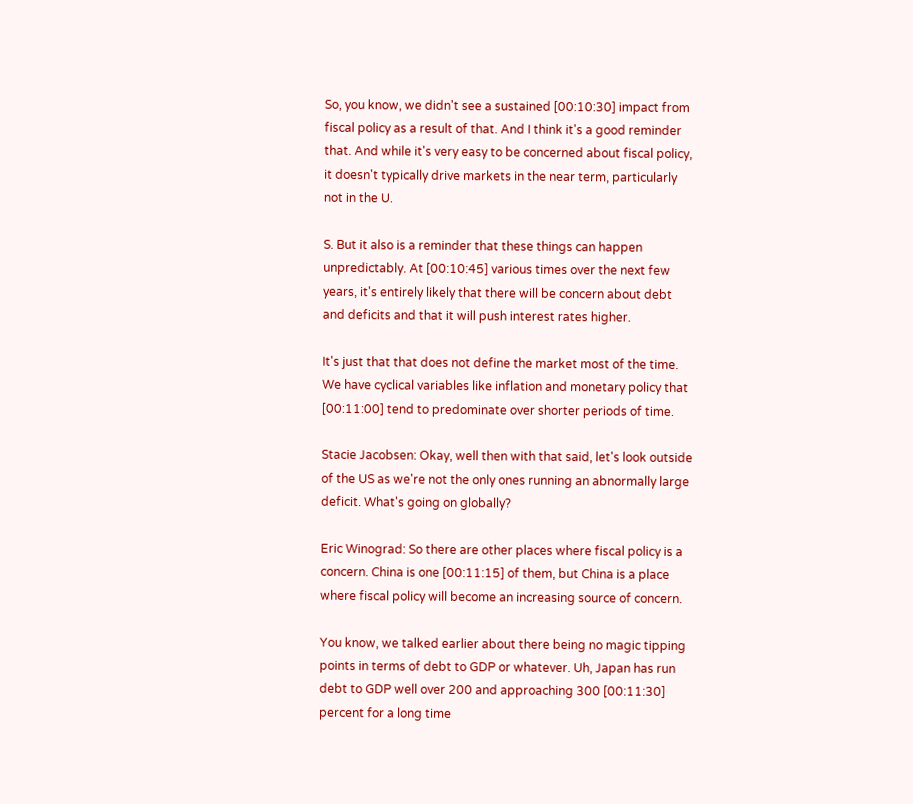So, you know, we didn't see a sustained [00:10:30] impact from fiscal policy as a result of that. And I think it's a good reminder that. And while it's very easy to be concerned about fiscal policy, it doesn't typically drive markets in the near term, particularly not in the U.

S. But it also is a reminder that these things can happen unpredictably. At [00:10:45] various times over the next few years, it's entirely likely that there will be concern about debt and deficits and that it will push interest rates higher.

It's just that that does not define the market most of the time. We have cyclical variables like inflation and monetary policy that [00:11:00] tend to predominate over shorter periods of time.

Stacie Jacobsen: Okay, well then with that said, let's look outside of the US as we're not the only ones running an abnormally large deficit. What's going on globally?

Eric Winograd: So there are other places where fiscal policy is a concern. China is one [00:11:15] of them, but China is a place where fiscal policy will become an increasing source of concern.

You know, we talked earlier about there being no magic tipping points in terms of debt to GDP or whatever. Uh, Japan has run debt to GDP well over 200 and approaching 300 [00:11:30] percent for a long time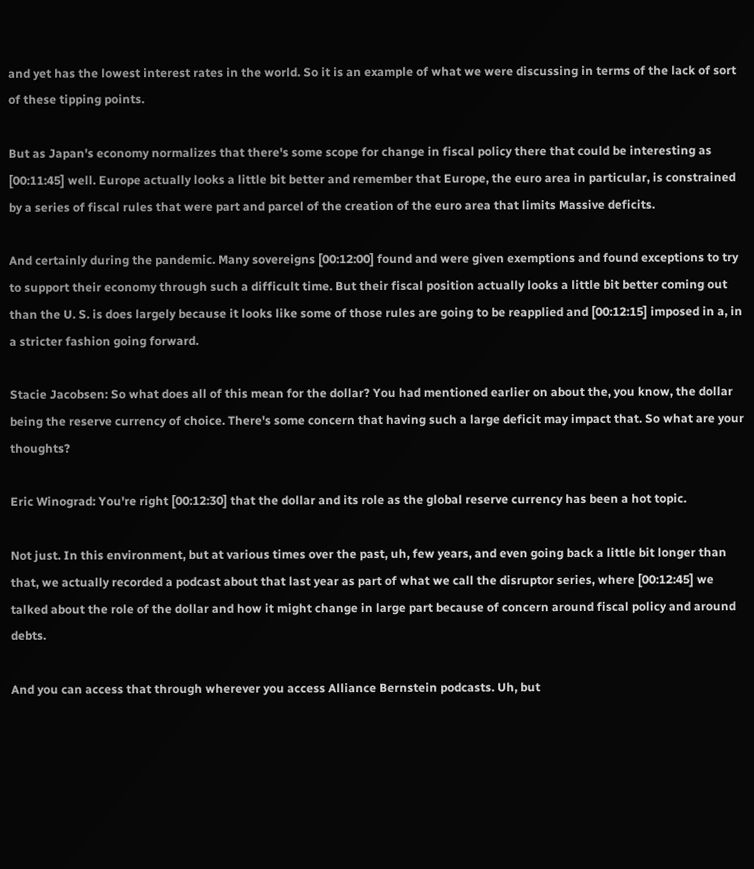and yet has the lowest interest rates in the world. So it is an example of what we were discussing in terms of the lack of sort of these tipping points.

But as Japan's economy normalizes that there's some scope for change in fiscal policy there that could be interesting as [00:11:45] well. Europe actually looks a little bit better and remember that Europe, the euro area in particular, is constrained by a series of fiscal rules that were part and parcel of the creation of the euro area that limits Massive deficits.

And certainly during the pandemic. Many sovereigns [00:12:00] found and were given exemptions and found exceptions to try to support their economy through such a difficult time. But their fiscal position actually looks a little bit better coming out than the U. S. is does largely because it looks like some of those rules are going to be reapplied and [00:12:15] imposed in a, in a stricter fashion going forward.

Stacie Jacobsen: So what does all of this mean for the dollar? You had mentioned earlier on about the, you know, the dollar being the reserve currency of choice. There's some concern that having such a large deficit may impact that. So what are your thoughts?

Eric Winograd: You're right [00:12:30] that the dollar and its role as the global reserve currency has been a hot topic.

Not just. In this environment, but at various times over the past, uh, few years, and even going back a little bit longer than that, we actually recorded a podcast about that last year as part of what we call the disruptor series, where [00:12:45] we talked about the role of the dollar and how it might change in large part because of concern around fiscal policy and around debts.

And you can access that through wherever you access Alliance Bernstein podcasts. Uh, but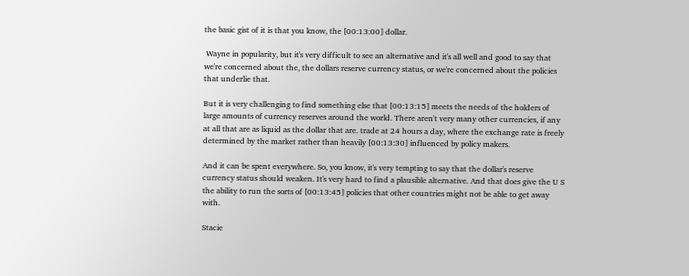the basic gist of it is that you know, the [00:13:00] dollar.

 Wayne in popularity, but it's very difficult to see an alternative and it's all well and good to say that we're concerned about the, the dollars reserve currency status, or we're concerned about the policies that underlie that.

But it is very challenging to find something else that [00:13:15] meets the needs of the holders of large amounts of currency reserves around the world. There aren't very many other currencies, if any at all that are as liquid as the dollar that are. trade at 24 hours a day, where the exchange rate is freely determined by the market rather than heavily [00:13:30] influenced by policy makers.

And it can be spent everywhere. So, you know, it's very tempting to say that the dollar's reserve currency status should weaken. It's very hard to find a plausible alternative. And that does give the U S the ability to run the sorts of [00:13:45] policies that other countries might not be able to get away with.

Stacie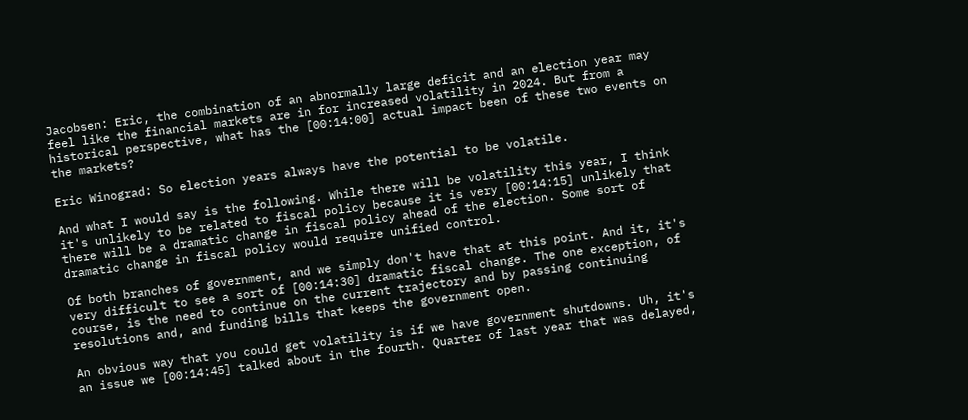Jacobsen: Eric, the combination of an abnormally large deficit and an election year may feel like the financial markets are in for increased volatility in 2024. But from a historical perspective, what has the [00:14:00] actual impact been of these two events on the markets?

Eric Winograd: So election years always have the potential to be volatile.

And what I would say is the following. While there will be volatility this year, I think it's unlikely to be related to fiscal policy because it is very [00:14:15] unlikely that there will be a dramatic change in fiscal policy ahead of the election. Some sort of dramatic change in fiscal policy would require unified control.

Of both branches of government, and we simply don't have that at this point. And it, it's very difficult to see a sort of [00:14:30] dramatic fiscal change. The one exception, of course, is the need to continue on the current trajectory and by passing continuing resolutions and, and funding bills that keeps the government open.

An obvious way that you could get volatility is if we have government shutdowns. Uh, it's an issue we [00:14:45] talked about in the fourth. Quarter of last year that was delayed,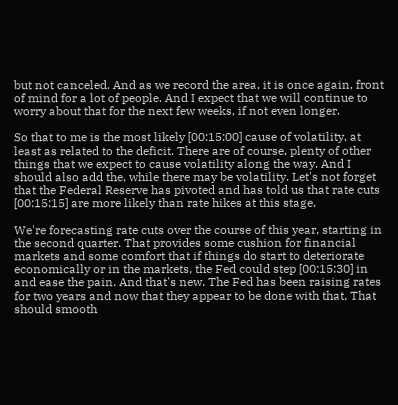but not canceled. And as we record the area, it is once again, front of mind for a lot of people. And I expect that we will continue to worry about that for the next few weeks, if not even longer.

So that to me is the most likely [00:15:00] cause of volatility, at least as related to the deficit. There are of course, plenty of other things that we expect to cause volatility along the way. And I should also add the, while there may be volatility. Let's not forget that the Federal Reserve has pivoted and has told us that rate cuts [00:15:15] are more likely than rate hikes at this stage.

We're forecasting rate cuts over the course of this year, starting in the second quarter. That provides some cushion for financial markets and some comfort that if things do start to deteriorate economically or in the markets, the Fed could step [00:15:30] in and ease the pain. And that's new. The Fed has been raising rates for two years and now that they appear to be done with that, That should smooth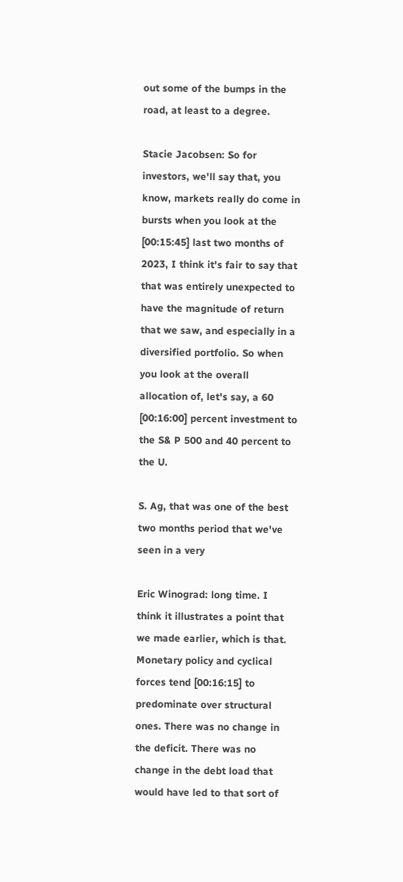out some of the bumps in the road, at least to a degree.

Stacie Jacobsen: So for investors, we'll say that, you know, markets really do come in bursts when you look at the [00:15:45] last two months of 2023, I think it's fair to say that that was entirely unexpected to have the magnitude of return that we saw, and especially in a diversified portfolio. So when you look at the overall allocation of, let's say, a 60 [00:16:00] percent investment to the S& P 500 and 40 percent to the U.

S. Ag, that was one of the best two months period that we've seen in a very

Eric Winograd: long time. I think it illustrates a point that we made earlier, which is that. Monetary policy and cyclical forces tend [00:16:15] to predominate over structural ones. There was no change in the deficit. There was no change in the debt load that would have led to that sort of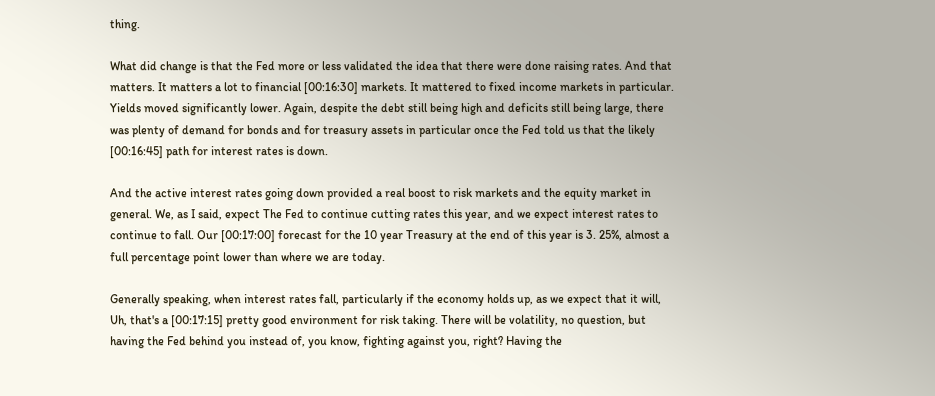thing.

What did change is that the Fed more or less validated the idea that there were done raising rates. And that matters. It matters a lot to financial [00:16:30] markets. It mattered to fixed income markets in particular. Yields moved significantly lower. Again, despite the debt still being high and deficits still being large, there was plenty of demand for bonds and for treasury assets in particular once the Fed told us that the likely [00:16:45] path for interest rates is down.

And the active interest rates going down provided a real boost to risk markets and the equity market in general. We, as I said, expect The Fed to continue cutting rates this year, and we expect interest rates to continue to fall. Our [00:17:00] forecast for the 10 year Treasury at the end of this year is 3. 25%, almost a full percentage point lower than where we are today.

Generally speaking, when interest rates fall, particularly if the economy holds up, as we expect that it will, Uh, that's a [00:17:15] pretty good environment for risk taking. There will be volatility, no question, but having the Fed behind you instead of, you know, fighting against you, right? Having the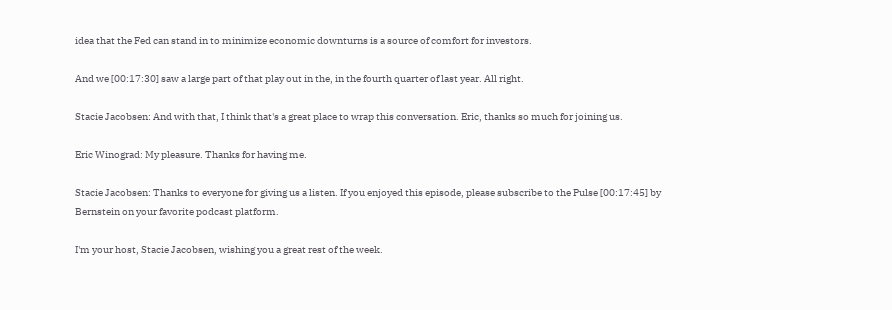idea that the Fed can stand in to minimize economic downturns is a source of comfort for investors.

And we [00:17:30] saw a large part of that play out in the, in the fourth quarter of last year. All right.

Stacie Jacobsen: And with that, I think that's a great place to wrap this conversation. Eric, thanks so much for joining us.

Eric Winograd: My pleasure. Thanks for having me.

Stacie Jacobsen: Thanks to everyone for giving us a listen. If you enjoyed this episode, please subscribe to the Pulse [00:17:45] by Bernstein on your favorite podcast platform.

I'm your host, Stacie Jacobsen, wishing you a great rest of the week.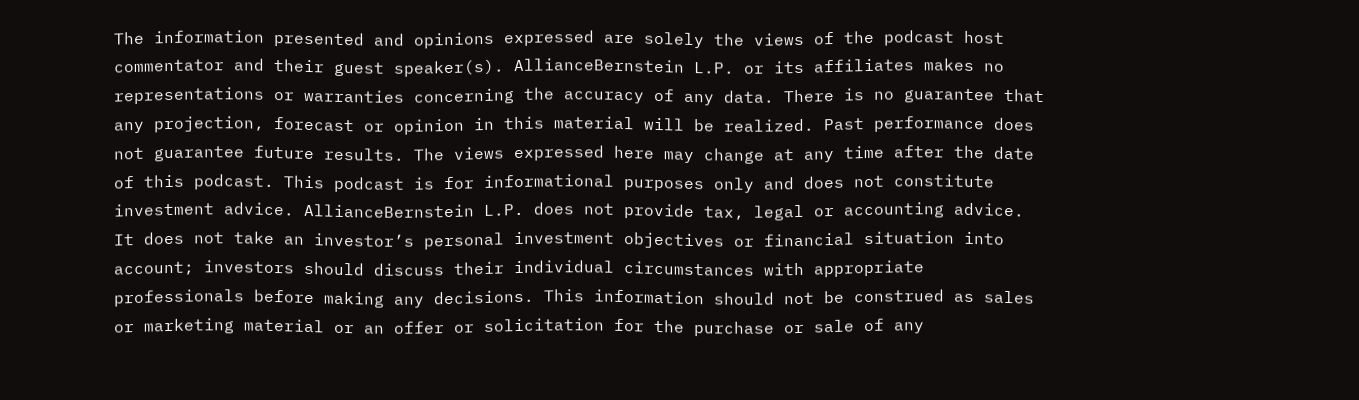The information presented and opinions expressed are solely the views of the podcast host commentator and their guest speaker(s). AllianceBernstein L.P. or its affiliates makes no representations or warranties concerning the accuracy of any data. There is no guarantee that any projection, forecast or opinion in this material will be realized. Past performance does not guarantee future results. The views expressed here may change at any time after the date of this podcast. This podcast is for informational purposes only and does not constitute investment advice. AllianceBernstein L.P. does not provide tax, legal or accounting advice. It does not take an investor’s personal investment objectives or financial situation into account; investors should discuss their individual circumstances with appropriate professionals before making any decisions. This information should not be construed as sales or marketing material or an offer or solicitation for the purchase or sale of any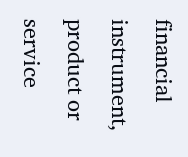financial instrument, product or service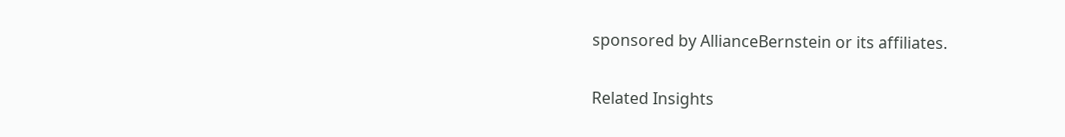sponsored by AllianceBernstein or its affiliates.

Related Insights